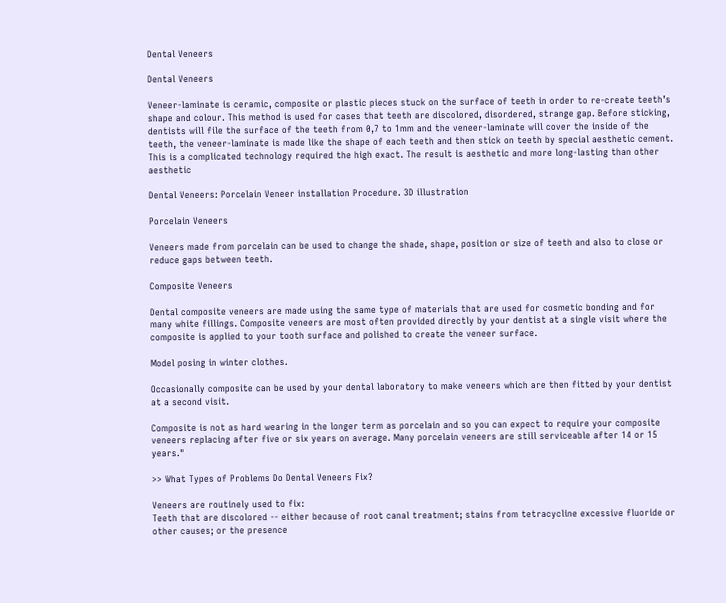Dental Veneers

Dental Veneers

Veneer-laminate is ceramic, composite or plastic pieces stuck on the surface of teeth in order to re-create teeth’s shape and colour. This method is used for cases that teeth are discolored, disordered, strange gap. Before sticking, dentists will file the surface of the teeth from 0,7 to 1mm and the veneer-laminate will cover the inside of the teeth, the veneer-laminate is made like the shape of each teeth and then stick on teeth by special aesthetic cement. This is a complicated technology required the high exact. The result is aesthetic and more long-lasting than other aesthetic

Dental Veneers: Porcelain Veneer installation Procedure. 3D illustration

Porcelain Veneers

Veneers made from porcelain can be used to change the shade, shape, position or size of teeth and also to close or reduce gaps between teeth.

Composite Veneers

Dental composite veneers are made using the same type of materials that are used for cosmetic bonding and for many white fillings. Composite veneers are most often provided directly by your dentist at a single visit where the composite is applied to your tooth surface and polished to create the veneer surface.

Model posing in winter clothes.

Occasionally composite can be used by your dental laboratory to make veneers which are then fitted by your dentist at a second visit.

Composite is not as hard wearing in the longer term as porcelain and so you can expect to require your composite veneers replacing after five or six years on average. Many porcelain veneers are still serviceable after 14 or 15 years."

>> What Types of Problems Do Dental Veneers Fix?

Veneers are routinely used to fix:
Teeth that are discolored -- either because of root canal treatment; stains from tetracycline excessive fluoride or other causes; or the presence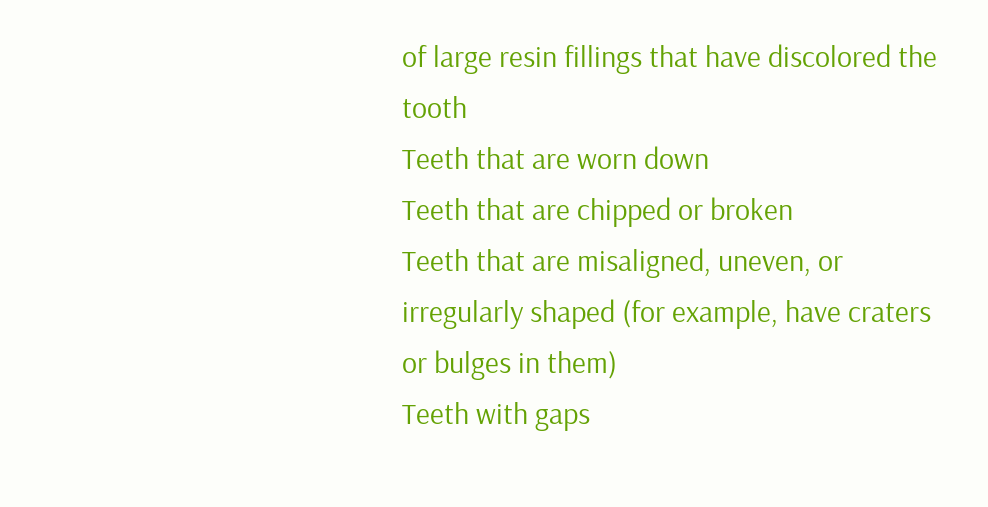of large resin fillings that have discolored the tooth
Teeth that are worn down
Teeth that are chipped or broken
Teeth that are misaligned, uneven, or irregularly shaped (for example, have craters or bulges in them)
Teeth with gaps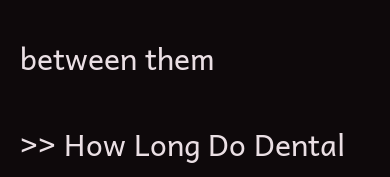between them

>> How Long Do Dental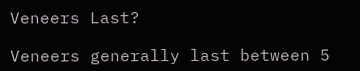Veneers Last?

Veneers generally last between 5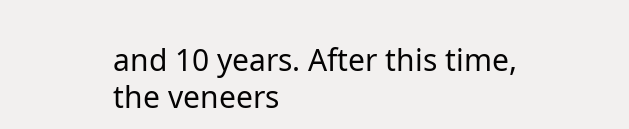and 10 years. After this time, the veneers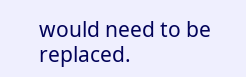would need to be replaced.